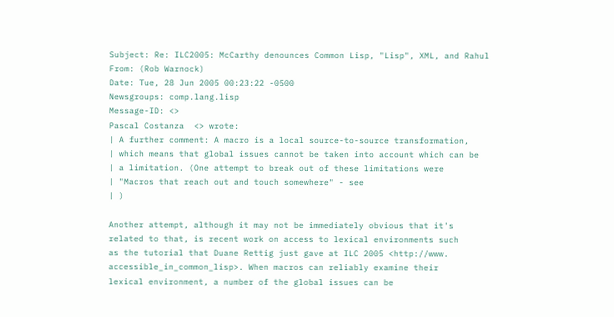Subject: Re: ILC2005: McCarthy denounces Common Lisp, "Lisp", XML, and Rahul
From: (Rob Warnock)
Date: Tue, 28 Jun 2005 00:23:22 -0500
Newsgroups: comp.lang.lisp
Message-ID: <>
Pascal Costanza  <> wrote:
| A further comment: A macro is a local source-to-source transformation,
| which means that global issues cannot be taken into account which can be
| a limitation. (One attempt to break out of these limitations were
| "Macros that reach out and touch somewhere" - see
| )

Another attempt, although it may not be immediately obvious that it's
related to that, is recent work on access to lexical environments such
as the tutorial that Duane Rettig just gave at ILC 2005 <http://www.
accessible_in_common_lisp>. When macros can reliably examine their
lexical environment, a number of the global issues can be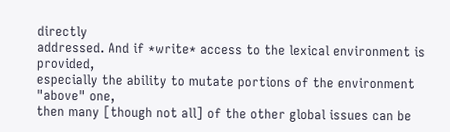directly
addressed. And if *write* access to the lexical environment is provided,
especially the ability to mutate portions of the environment "above" one,
then many [though not all] of the other global issues can be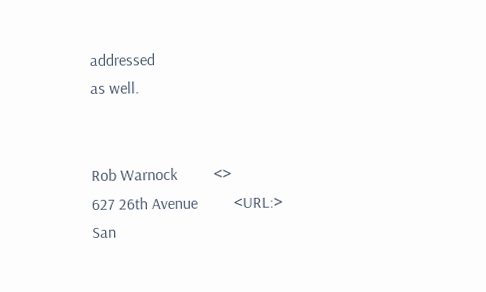addressed
as well.


Rob Warnock         <>
627 26th Avenue         <URL:>
San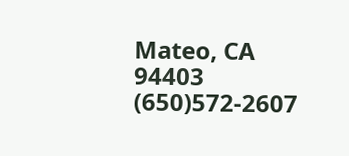Mateo, CA 94403     (650)572-2607